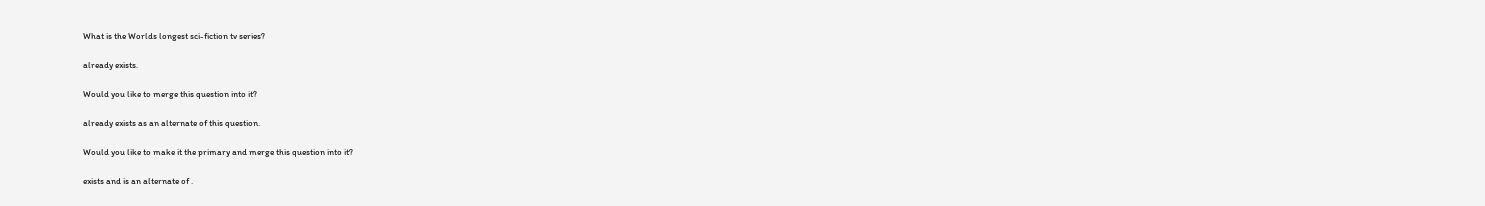What is the Worlds longest sci-fiction tv series?

already exists.

Would you like to merge this question into it?

already exists as an alternate of this question.

Would you like to make it the primary and merge this question into it?

exists and is an alternate of .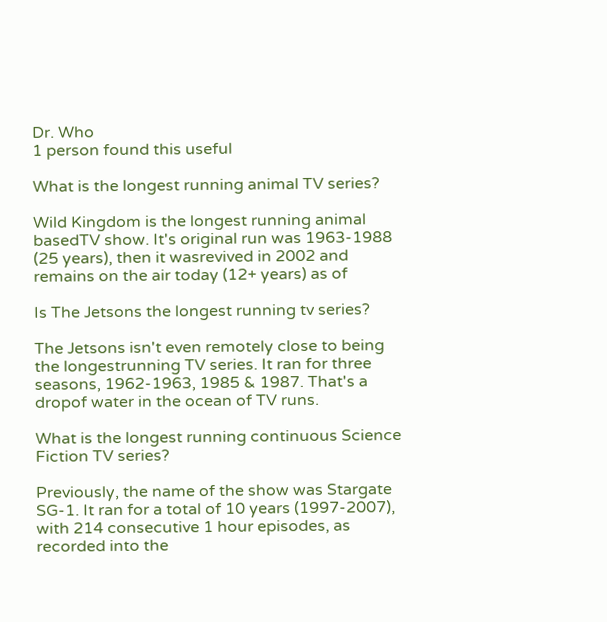Dr. Who
1 person found this useful

What is the longest running animal TV series?

Wild Kingdom is the longest running animal basedTV show. It's original run was 1963-1988 (25 years), then it wasrevived in 2002 and remains on the air today (12+ years) as of

Is The Jetsons the longest running tv series?

The Jetsons isn't even remotely close to being the longestrunning TV series. It ran for three seasons, 1962-1963, 1985 & 1987. That's a dropof water in the ocean of TV runs.

What is the longest running continuous Science Fiction TV series?

Previously, the name of the show was Stargate SG-1. It ran for a total of 10 years (1997-2007), with 214 consecutive 1 hour episodes, as recorded into the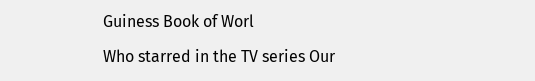Guiness Book of Worl

Who starred in the TV series Our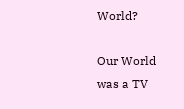World?

Our World was a TV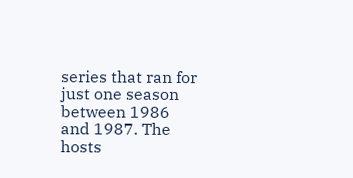series that ran for just one season between 1986 and 1987. The hosts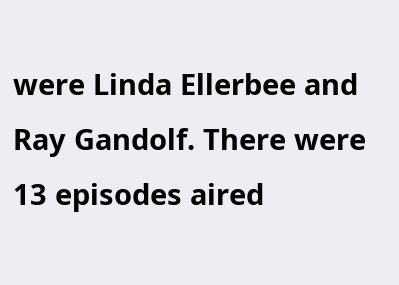were Linda Ellerbee and Ray Gandolf. There were 13 episodes aired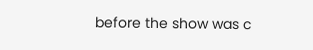before the show was c